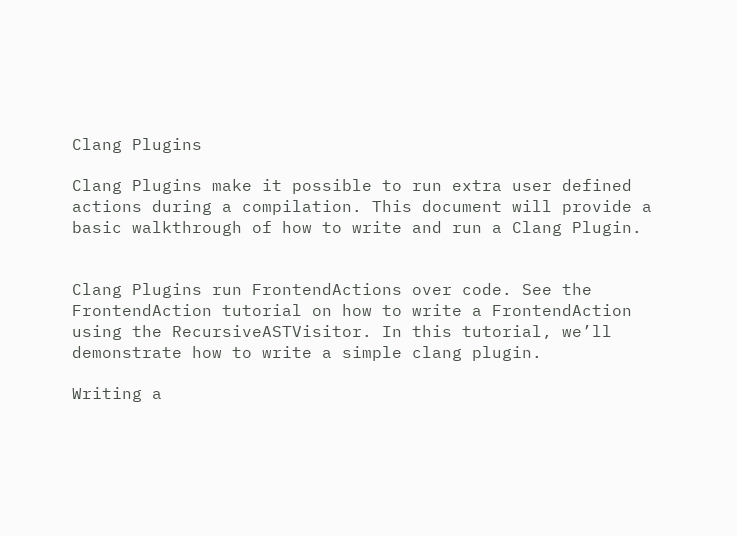Clang Plugins

Clang Plugins make it possible to run extra user defined actions during a compilation. This document will provide a basic walkthrough of how to write and run a Clang Plugin.


Clang Plugins run FrontendActions over code. See the FrontendAction tutorial on how to write a FrontendAction using the RecursiveASTVisitor. In this tutorial, we’ll demonstrate how to write a simple clang plugin.

Writing a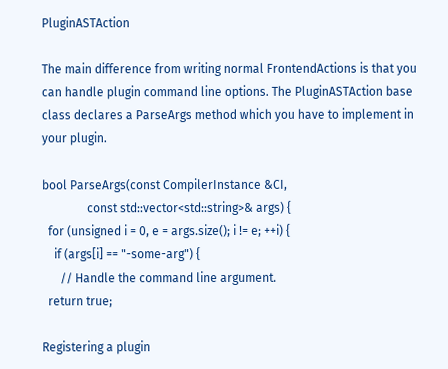PluginASTAction

The main difference from writing normal FrontendActions is that you can handle plugin command line options. The PluginASTAction base class declares a ParseArgs method which you have to implement in your plugin.

bool ParseArgs(const CompilerInstance &CI,
               const std::vector<std::string>& args) {
  for (unsigned i = 0, e = args.size(); i != e; ++i) {
    if (args[i] == "-some-arg") {
      // Handle the command line argument.
  return true;

Registering a plugin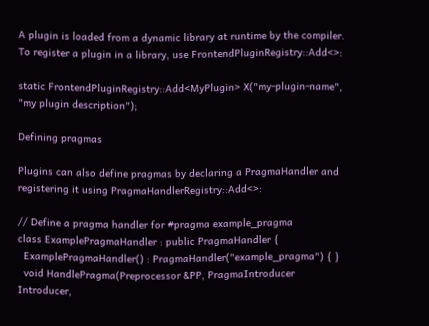A plugin is loaded from a dynamic library at runtime by the compiler. To register a plugin in a library, use FrontendPluginRegistry::Add<>:

static FrontendPluginRegistry::Add<MyPlugin> X("my-plugin-name", "my plugin description");

Defining pragmas

Plugins can also define pragmas by declaring a PragmaHandler and registering it using PragmaHandlerRegistry::Add<>:

// Define a pragma handler for #pragma example_pragma
class ExamplePragmaHandler : public PragmaHandler {
  ExamplePragmaHandler() : PragmaHandler("example_pragma") { }
  void HandlePragma(Preprocessor &PP, PragmaIntroducer Introducer,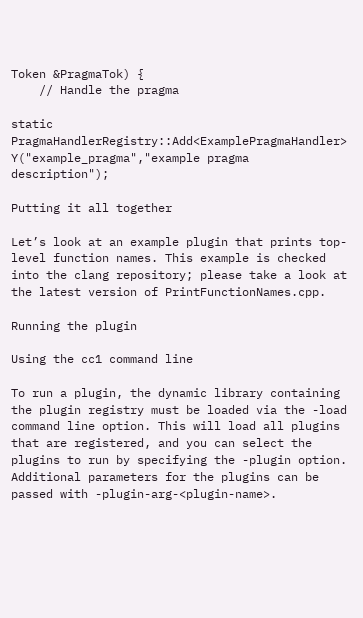Token &PragmaTok) {
    // Handle the pragma

static PragmaHandlerRegistry::Add<ExamplePragmaHandler> Y("example_pragma","example pragma description");

Putting it all together

Let’s look at an example plugin that prints top-level function names. This example is checked into the clang repository; please take a look at the latest version of PrintFunctionNames.cpp.

Running the plugin

Using the cc1 command line

To run a plugin, the dynamic library containing the plugin registry must be loaded via the -load command line option. This will load all plugins that are registered, and you can select the plugins to run by specifying the -plugin option. Additional parameters for the plugins can be passed with -plugin-arg-<plugin-name>.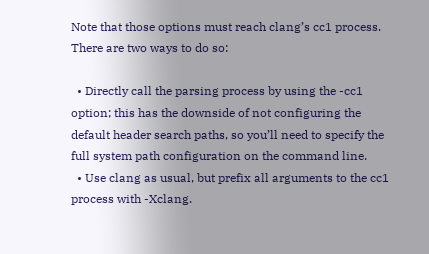Note that those options must reach clang’s cc1 process. There are two ways to do so:

  • Directly call the parsing process by using the -cc1 option; this has the downside of not configuring the default header search paths, so you’ll need to specify the full system path configuration on the command line.
  • Use clang as usual, but prefix all arguments to the cc1 process with -Xclang.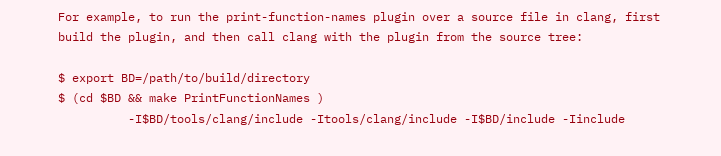For example, to run the print-function-names plugin over a source file in clang, first build the plugin, and then call clang with the plugin from the source tree:

$ export BD=/path/to/build/directory
$ (cd $BD && make PrintFunctionNames )
          -I$BD/tools/clang/include -Itools/clang/include -I$BD/include -Iinclude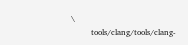\
          tools/clang/tools/clang-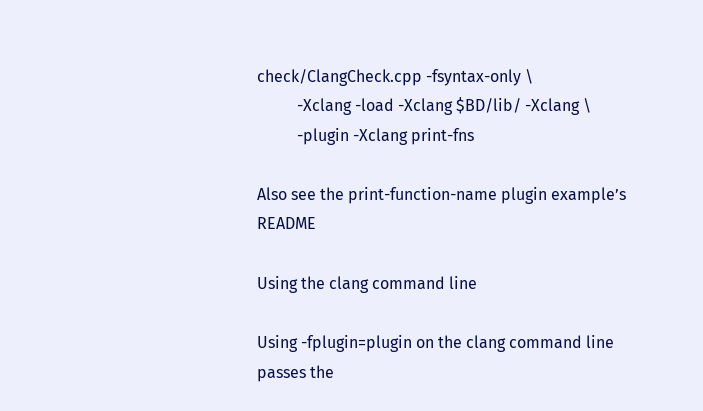check/ClangCheck.cpp -fsyntax-only \
          -Xclang -load -Xclang $BD/lib/ -Xclang \
          -plugin -Xclang print-fns

Also see the print-function-name plugin example’s README

Using the clang command line

Using -fplugin=plugin on the clang command line passes the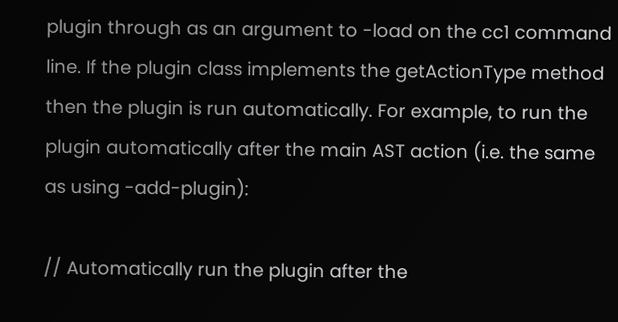plugin through as an argument to -load on the cc1 command line. If the plugin class implements the getActionType method then the plugin is run automatically. For example, to run the plugin automatically after the main AST action (i.e. the same as using -add-plugin):

// Automatically run the plugin after the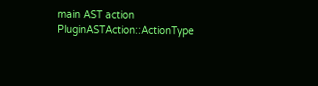main AST action
PluginASTAction::ActionType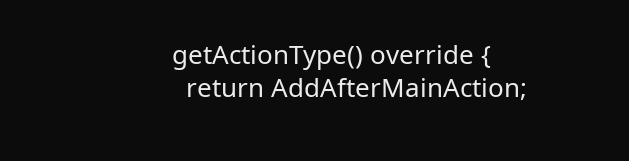getActionType() override {
  return AddAfterMainAction;